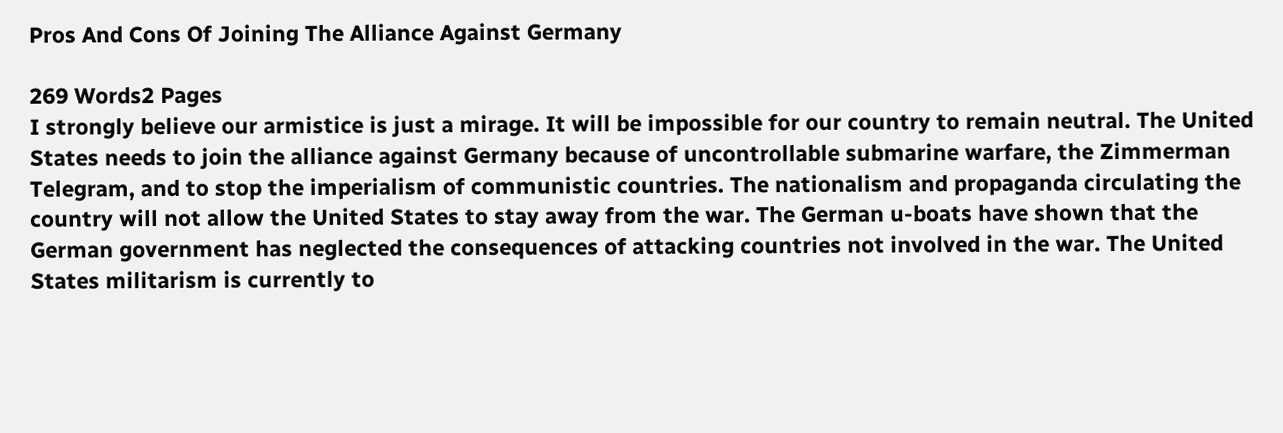Pros And Cons Of Joining The Alliance Against Germany

269 Words2 Pages
I strongly believe our armistice is just a mirage. It will be impossible for our country to remain neutral. The United States needs to join the alliance against Germany because of uncontrollable submarine warfare, the Zimmerman Telegram, and to stop the imperialism of communistic countries. The nationalism and propaganda circulating the country will not allow the United States to stay away from the war. The German u-boats have shown that the German government has neglected the consequences of attacking countries not involved in the war. The United States militarism is currently to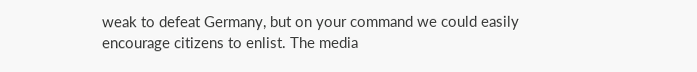weak to defeat Germany, but on your command we could easily encourage citizens to enlist. The media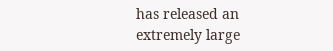has released an extremely large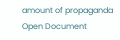amount of propaganda
Open Document